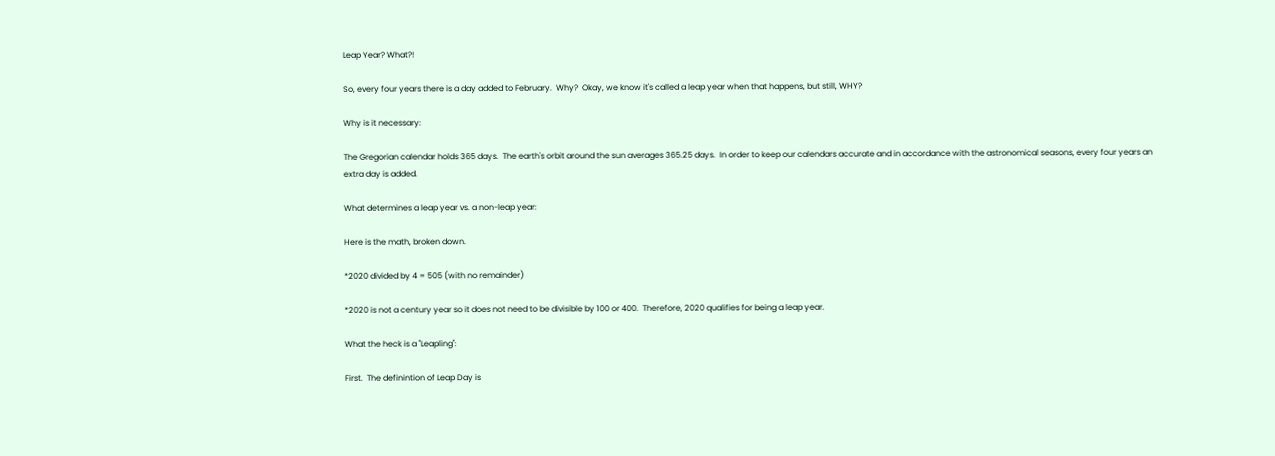Leap Year? What?!

So, every four years there is a day added to February.  Why?  Okay, we know it's called a leap year when that happens, but still, WHY?

Why is it necessary:

The Gregorian calendar holds 365 days.  The earth's orbit around the sun averages 365.25 days.  In order to keep our calendars accurate and in accordance with the astronomical seasons, every four years an extra day is added.

What determines a leap year vs. a non-leap year:

Here is the math, broken down.

*2020 divided by 4 = 505 (with no remainder)

*2020 is not a century year so it does not need to be divisible by 100 or 400.  Therefore, 2020 qualifies for being a leap year.

What the heck is a "Leapling":

First.  The definintion of Leap Day is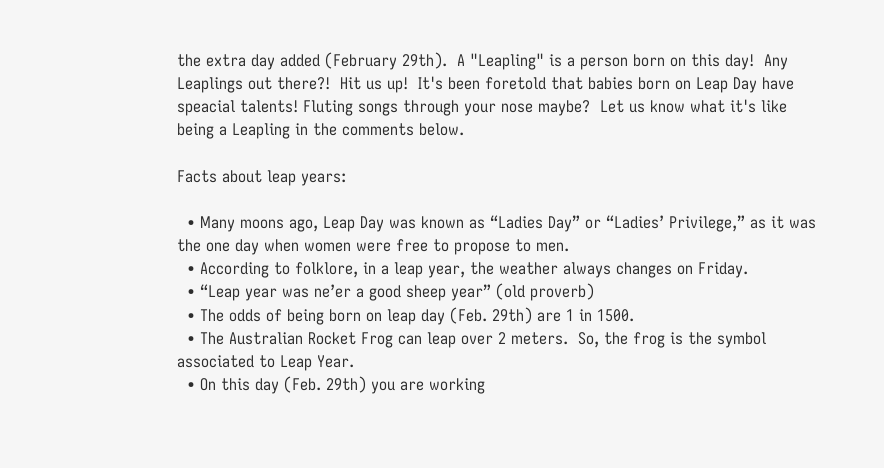the extra day added (February 29th).  A "Leapling" is a person born on this day!  Any Leaplings out there?!  Hit us up!  It's been foretold that babies born on Leap Day have speacial talents! Fluting songs through your nose maybe?  Let us know what it's like being a Leapling in the comments below.

Facts about leap years:

  • Many moons ago, Leap Day was known as “Ladies Day” or “Ladies’ Privilege,” as it was the one day when women were free to propose to men.
  • According to folklore, in a leap year, the weather always changes on Friday.
  • “Leap year was ne’er a good sheep year” (old proverb)
  • The odds of being born on leap day (Feb. 29th) are 1 in 1500.
  • The Australian Rocket Frog can leap over 2 meters.  So, the frog is the symbol associated to Leap Year.
  • On this day (Feb. 29th) you are working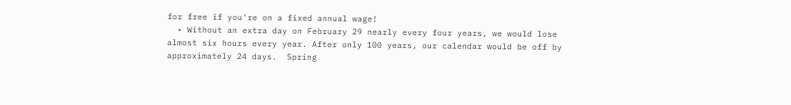for free if you're on a fixed annual wage!
  • Without an extra day on February 29 nearly every four years, we would lose almost six hours every year. After only 100 years, our calendar would be off by approximately 24 days.  Spring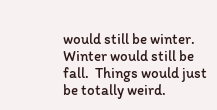would still be winter.  Winter would still be fall.  Things would just be totally weird.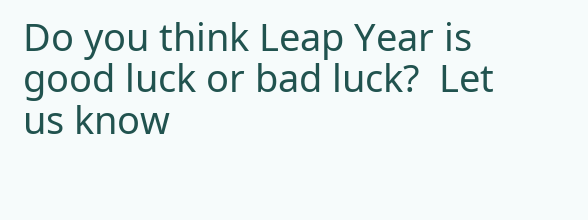Do you think Leap Year is good luck or bad luck?  Let us know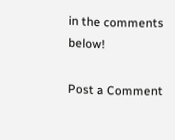in the comments below!

Post a Comment